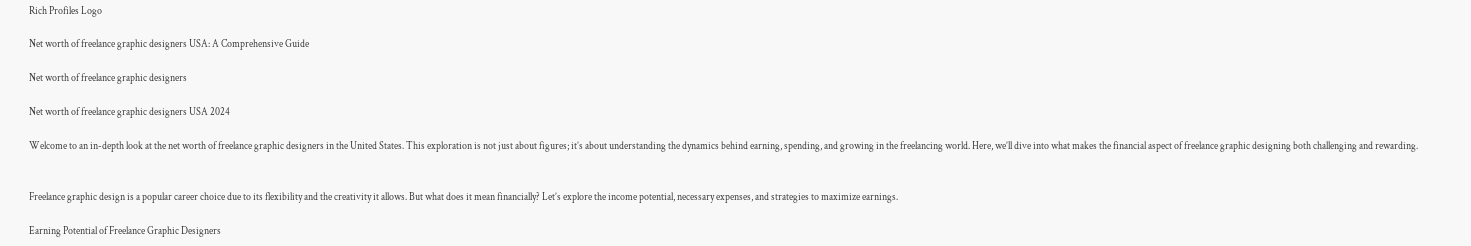Rich Profiles Logo

Net worth of freelance graphic designers USA: A Comprehensive Guide

Net worth of freelance graphic designers

Net worth of freelance graphic designers USA 2024

Welcome to an in-depth look at the net worth of freelance graphic designers in the United States. This exploration is not just about figures; it’s about understanding the dynamics behind earning, spending, and growing in the freelancing world. Here, we’ll dive into what makes the financial aspect of freelance graphic designing both challenging and rewarding.


Freelance graphic design is a popular career choice due to its flexibility and the creativity it allows. But what does it mean financially? Let’s explore the income potential, necessary expenses, and strategies to maximize earnings.

Earning Potential of Freelance Graphic Designers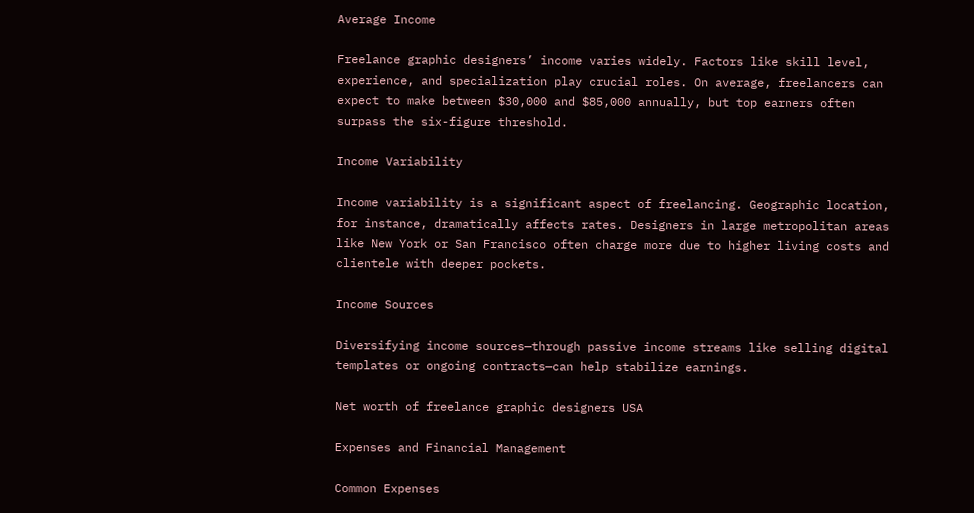Average Income

Freelance graphic designers’ income varies widely. Factors like skill level, experience, and specialization play crucial roles. On average, freelancers can expect to make between $30,000 and $85,000 annually, but top earners often surpass the six-figure threshold.

Income Variability

Income variability is a significant aspect of freelancing. Geographic location, for instance, dramatically affects rates. Designers in large metropolitan areas like New York or San Francisco often charge more due to higher living costs and clientele with deeper pockets.

Income Sources

Diversifying income sources—through passive income streams like selling digital templates or ongoing contracts—can help stabilize earnings.

Net worth of freelance graphic designers USA

Expenses and Financial Management

Common Expenses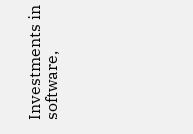Investments in software,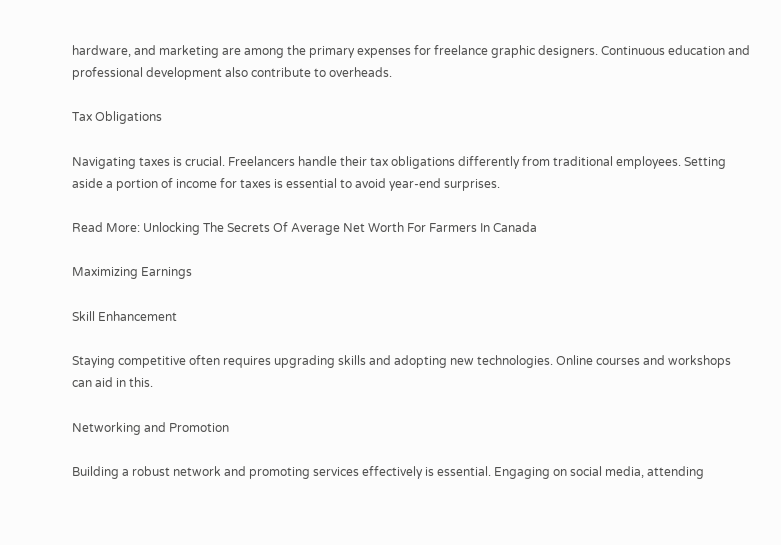hardware, and marketing are among the primary expenses for freelance graphic designers. Continuous education and professional development also contribute to overheads.

Tax Obligations

Navigating taxes is crucial. Freelancers handle their tax obligations differently from traditional employees. Setting aside a portion of income for taxes is essential to avoid year-end surprises.

Read More: Unlocking The Secrets Of Average Net Worth For Farmers In Canada

Maximizing Earnings

Skill Enhancement

Staying competitive often requires upgrading skills and adopting new technologies. Online courses and workshops can aid in this.

Networking and Promotion

Building a robust network and promoting services effectively is essential. Engaging on social media, attending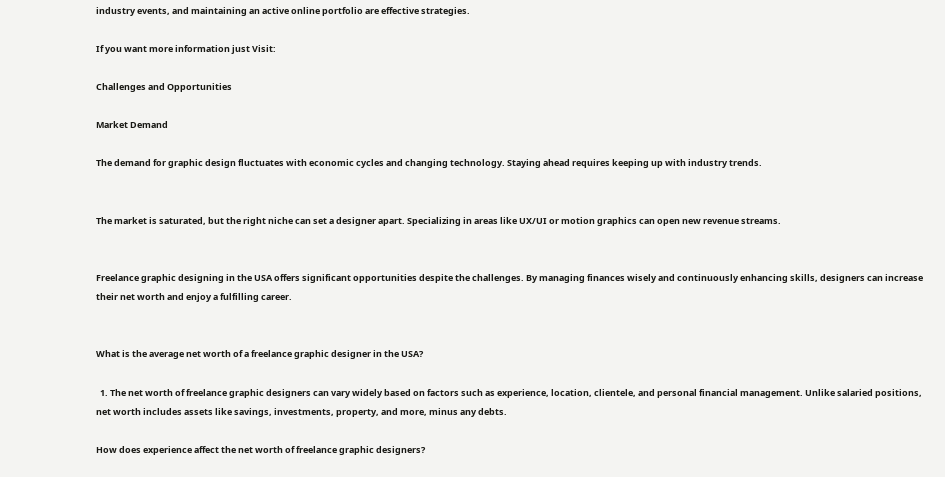industry events, and maintaining an active online portfolio are effective strategies.

If you want more information just Visit:

Challenges and Opportunities

Market Demand

The demand for graphic design fluctuates with economic cycles and changing technology. Staying ahead requires keeping up with industry trends.


The market is saturated, but the right niche can set a designer apart. Specializing in areas like UX/UI or motion graphics can open new revenue streams.


Freelance graphic designing in the USA offers significant opportunities despite the challenges. By managing finances wisely and continuously enhancing skills, designers can increase their net worth and enjoy a fulfilling career.


What is the average net worth of a freelance graphic designer in the USA?

  1. The net worth of freelance graphic designers can vary widely based on factors such as experience, location, clientele, and personal financial management. Unlike salaried positions, net worth includes assets like savings, investments, property, and more, minus any debts.

How does experience affect the net worth of freelance graphic designers?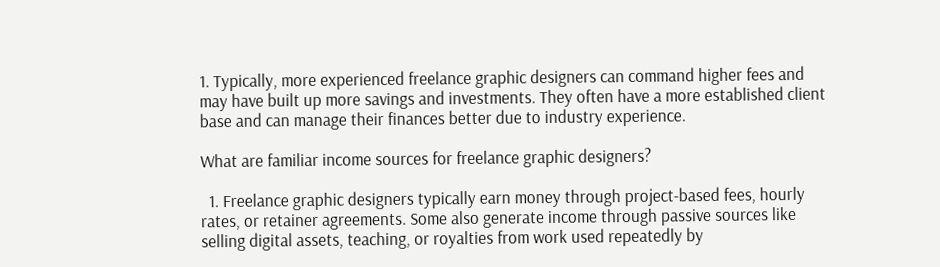1. Typically, more experienced freelance graphic designers can command higher fees and may have built up more savings and investments. They often have a more established client base and can manage their finances better due to industry experience.

What are familiar income sources for freelance graphic designers?

  1. Freelance graphic designers typically earn money through project-based fees, hourly rates, or retainer agreements. Some also generate income through passive sources like selling digital assets, teaching, or royalties from work used repeatedly by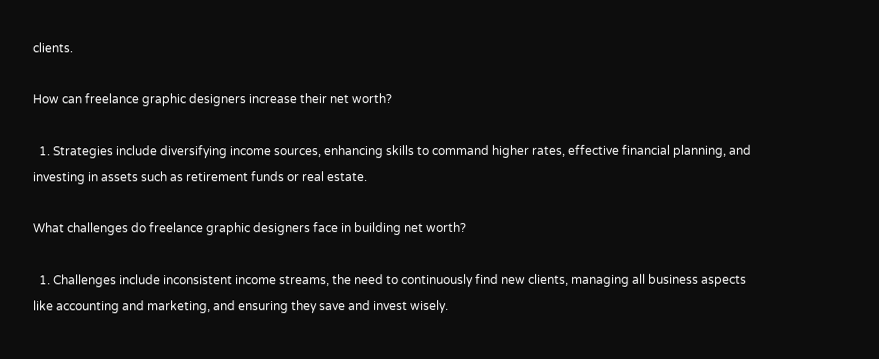clients.

How can freelance graphic designers increase their net worth?

  1. Strategies include diversifying income sources, enhancing skills to command higher rates, effective financial planning, and investing in assets such as retirement funds or real estate.

What challenges do freelance graphic designers face in building net worth?

  1. Challenges include inconsistent income streams, the need to continuously find new clients, managing all business aspects like accounting and marketing, and ensuring they save and invest wisely.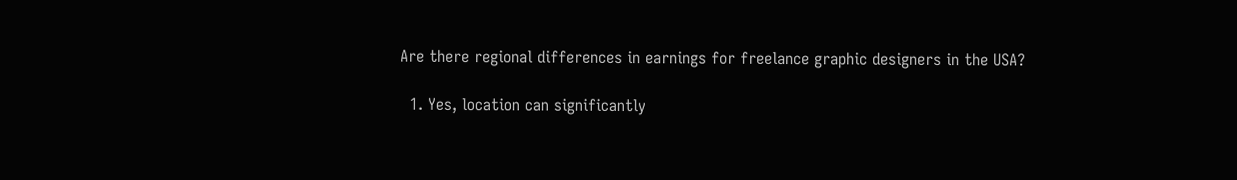Are there regional differences in earnings for freelance graphic designers in the USA?

  1. Yes, location can significantly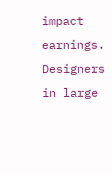impact earnings. Designers in large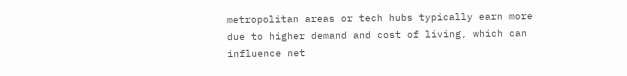metropolitan areas or tech hubs typically earn more due to higher demand and cost of living, which can influence net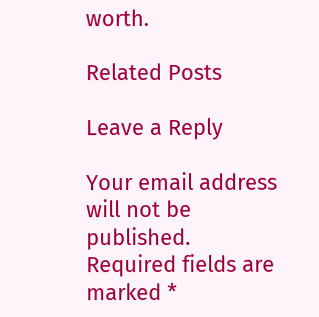worth.

Related Posts

Leave a Reply

Your email address will not be published. Required fields are marked *